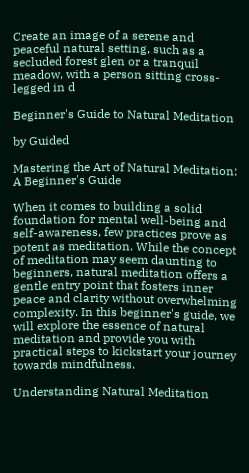Create an image of a serene and peaceful natural setting, such as a secluded forest glen or a tranquil meadow, with a person sitting cross-legged in d

Beginner's Guide to Natural Meditation

by Guided

Mastering the Art of Natural Meditation: A Beginner's Guide

When it comes to building a solid foundation for mental well-being and self-awareness, few practices prove as potent as meditation. While the concept of meditation may seem daunting to beginners, natural meditation offers a gentle entry point that fosters inner peace and clarity without overwhelming complexity. In this beginner's guide, we will explore the essence of natural meditation and provide you with practical steps to kickstart your journey towards mindfulness.

Understanding Natural Meditation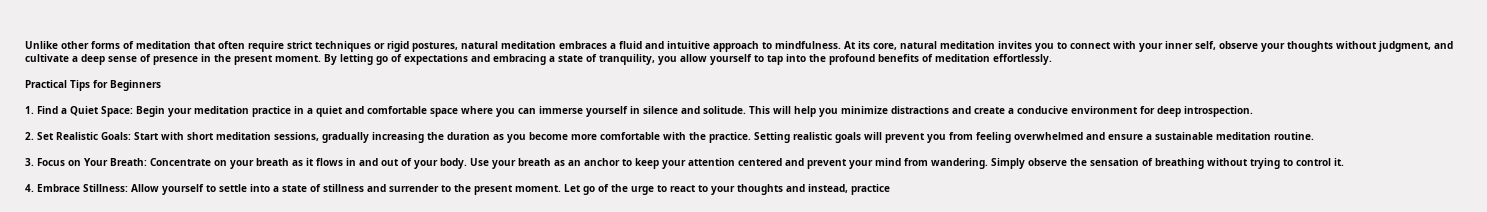Unlike other forms of meditation that often require strict techniques or rigid postures, natural meditation embraces a fluid and intuitive approach to mindfulness. At its core, natural meditation invites you to connect with your inner self, observe your thoughts without judgment, and cultivate a deep sense of presence in the present moment. By letting go of expectations and embracing a state of tranquility, you allow yourself to tap into the profound benefits of meditation effortlessly.

Practical Tips for Beginners

1. Find a Quiet Space: Begin your meditation practice in a quiet and comfortable space where you can immerse yourself in silence and solitude. This will help you minimize distractions and create a conducive environment for deep introspection.

2. Set Realistic Goals: Start with short meditation sessions, gradually increasing the duration as you become more comfortable with the practice. Setting realistic goals will prevent you from feeling overwhelmed and ensure a sustainable meditation routine.

3. Focus on Your Breath: Concentrate on your breath as it flows in and out of your body. Use your breath as an anchor to keep your attention centered and prevent your mind from wandering. Simply observe the sensation of breathing without trying to control it.

4. Embrace Stillness: Allow yourself to settle into a state of stillness and surrender to the present moment. Let go of the urge to react to your thoughts and instead, practice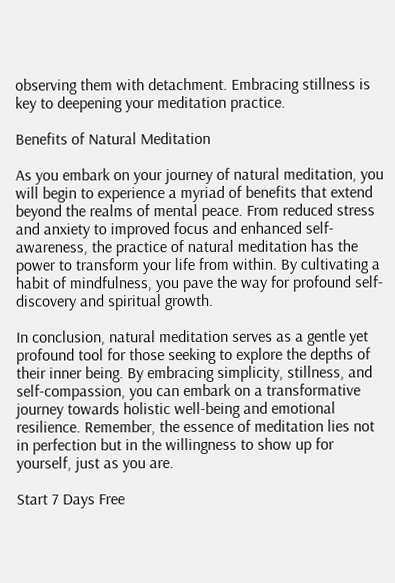observing them with detachment. Embracing stillness is key to deepening your meditation practice.

Benefits of Natural Meditation

As you embark on your journey of natural meditation, you will begin to experience a myriad of benefits that extend beyond the realms of mental peace. From reduced stress and anxiety to improved focus and enhanced self-awareness, the practice of natural meditation has the power to transform your life from within. By cultivating a habit of mindfulness, you pave the way for profound self-discovery and spiritual growth.

In conclusion, natural meditation serves as a gentle yet profound tool for those seeking to explore the depths of their inner being. By embracing simplicity, stillness, and self-compassion, you can embark on a transformative journey towards holistic well-being and emotional resilience. Remember, the essence of meditation lies not in perfection but in the willingness to show up for yourself, just as you are.

Start 7 Days Free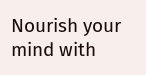Nourish your mind with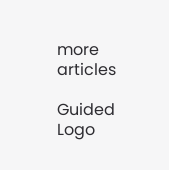more articles

Guided Logo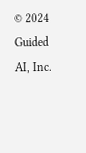© 2024 Guided AI, Inc.